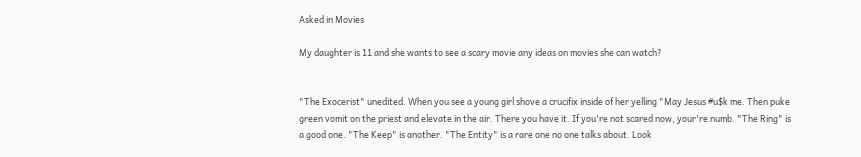Asked in Movies

My daughter is 11 and she wants to see a scary movie any ideas on movies she can watch?


"The Exocerist" unedited. When you see a young girl shove a crucifix inside of her yelling "May Jesus #u$k me. Then puke green vomit on the priest and elevate in the air. There you have it. If you're not scared now, your're numb. "The Ring" is a good one. "The Keep" is another. "The Entity" is a rare one no one talks about. Look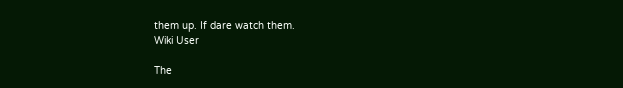them up. If dare watch them.
Wiki User

The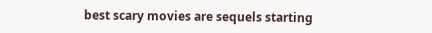best scary movies are sequels starting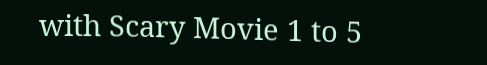with Scary Movie 1 to 5